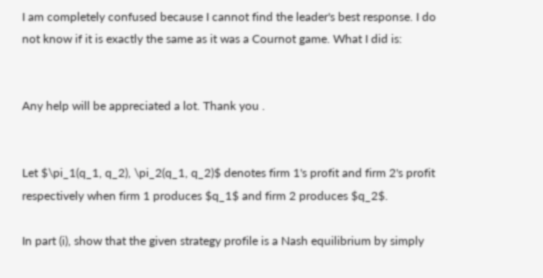I am completely confused because I cannot find the leader's best response. I do not know if it is exactly the same as it was a Cournot game. What I did is:


Any help will be appreciated a lot. Thank you .


Let $\pi_1(q_1, q_2), \pi_2(q_1, q_2)$ denotes firm 1's profit and firm 2's profit respectively when firm 1 produces $q_1$ and firm 2 produces $q_2$.

In part (i), show that the given strategy profile is a Nash equilibrium by simply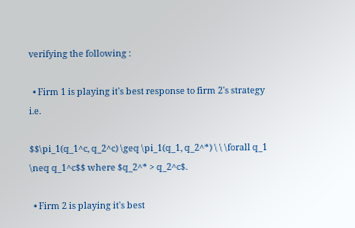verifying the following :

  • Firm 1 is playing it's best response to firm 2's strategy i.e.

$$\pi_1(q_1^c, q_2^c) \geq \pi_1(q_1, q_2^*) \ \ \forall q_1 \neq q_1^c$$ where $q_2^* > q_2^c$.

  • Firm 2 is playing it's best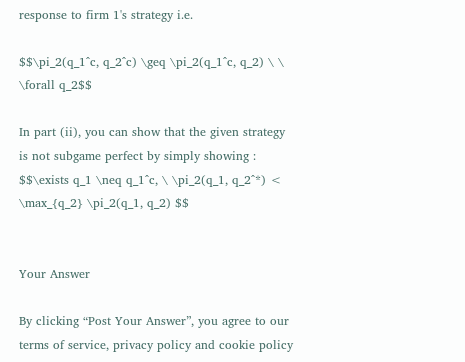response to firm 1's strategy i.e.

$$\pi_2(q_1^c, q_2^c) \geq \pi_2(q_1^c, q_2) \ \ \forall q_2$$

In part (ii), you can show that the given strategy is not subgame perfect by simply showing : $$\exists q_1 \neq q_1^c, \ \pi_2(q_1, q_2^*) < \max_{q_2} \pi_2(q_1, q_2) $$


Your Answer

By clicking “Post Your Answer”, you agree to our terms of service, privacy policy and cookie policy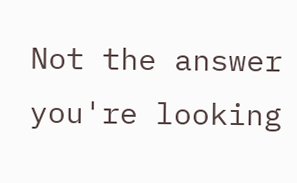Not the answer you're looking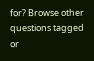for? Browse other questions tagged or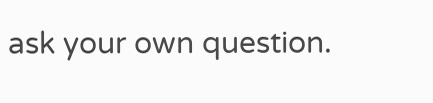ask your own question.